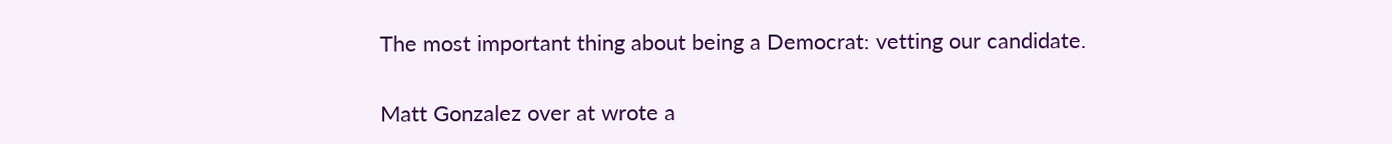The most important thing about being a Democrat: vetting our candidate.

Matt Gonzalez over at wrote a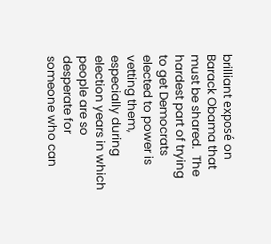brilliant exposé on Barack Obama that must be shared.  The hardest part of trying to get Democrats elected to power is vetting them, especially during election years in which people are so desperate for someone who can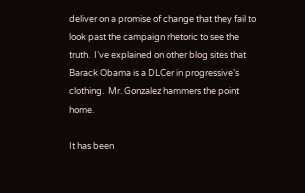deliver on a promise of change that they fail to look past the campaign rhetoric to see the truth.  I’ve explained on other blog sites that Barack Obama is a DLCer in progressive’s clothing.  Mr. Gonzalez hammers the point home.

It has been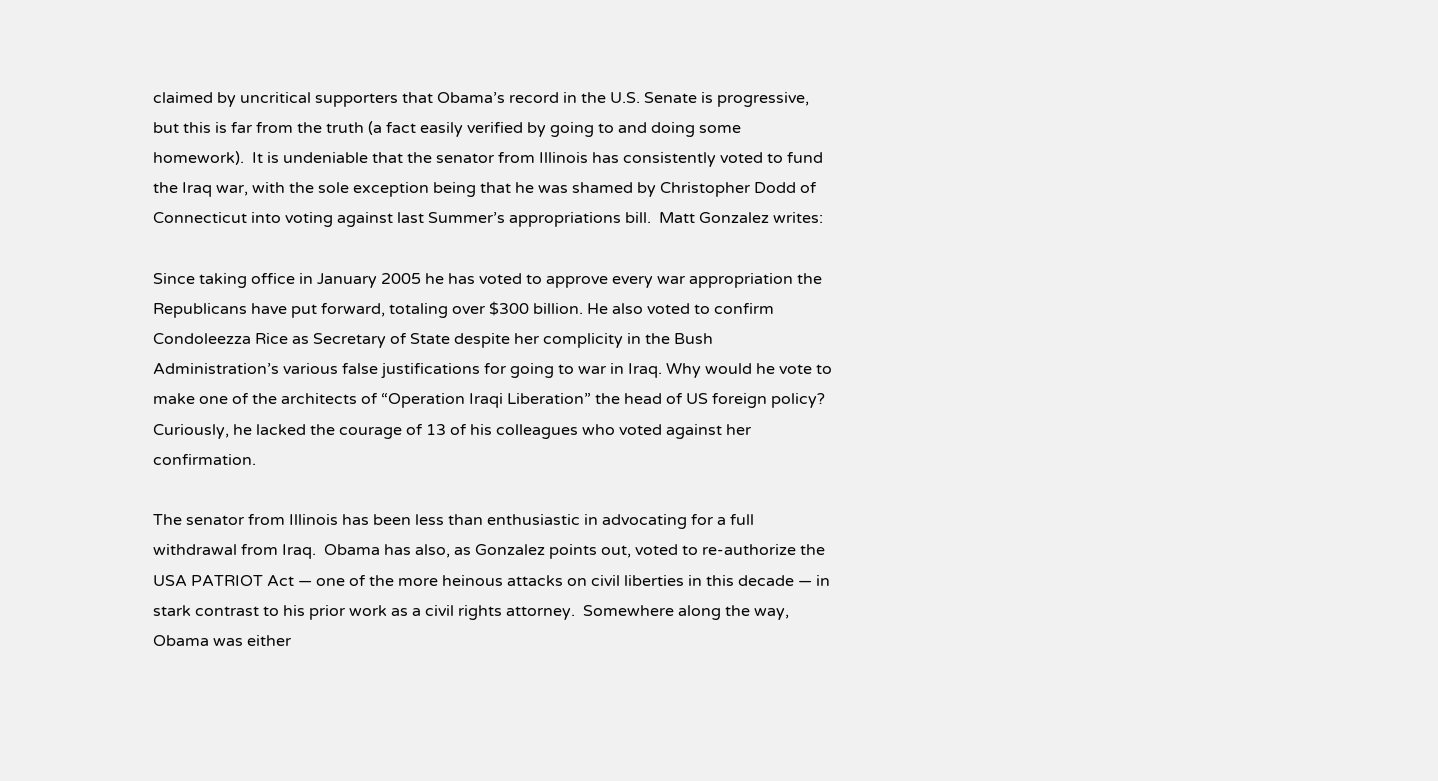claimed by uncritical supporters that Obama’s record in the U.S. Senate is progressive, but this is far from the truth (a fact easily verified by going to and doing some homework).  It is undeniable that the senator from Illinois has consistently voted to fund the Iraq war, with the sole exception being that he was shamed by Christopher Dodd of Connecticut into voting against last Summer’s appropriations bill.  Matt Gonzalez writes:

Since taking office in January 2005 he has voted to approve every war appropriation the Republicans have put forward, totaling over $300 billion. He also voted to confirm Condoleezza Rice as Secretary of State despite her complicity in the Bush Administration’s various false justifications for going to war in Iraq. Why would he vote to make one of the architects of “Operation Iraqi Liberation” the head of US foreign policy? Curiously, he lacked the courage of 13 of his colleagues who voted against her confirmation.

The senator from Illinois has been less than enthusiastic in advocating for a full withdrawal from Iraq.  Obama has also, as Gonzalez points out, voted to re-authorize the USA PATRIOT Act — one of the more heinous attacks on civil liberties in this decade — in stark contrast to his prior work as a civil rights attorney.  Somewhere along the way, Obama was either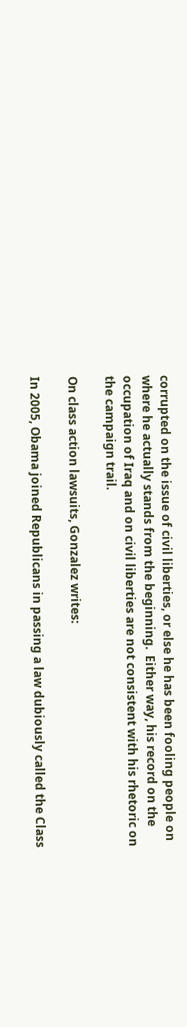corrupted on the issue of civil liberties, or else he has been fooling people on where he actually stands from the beginning.  Either way, his record on the occupation of Iraq and on civil liberties are not consistent with his rhetoric on the campaign trail.

On class action lawsuits, Gonzalez writes:

In 2005, Obama joined Republicans in passing a law dubiously called the Class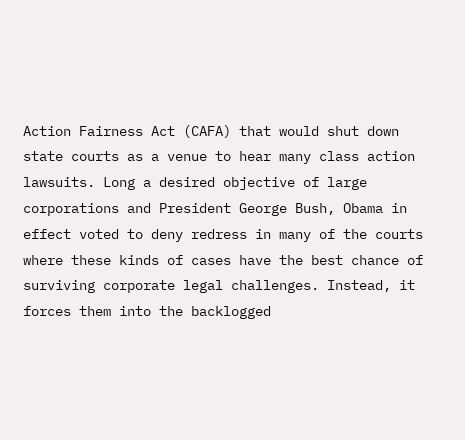Action Fairness Act (CAFA) that would shut down state courts as a venue to hear many class action lawsuits. Long a desired objective of large corporations and President George Bush, Obama in effect voted to deny redress in many of the courts where these kinds of cases have the best chance of surviving corporate legal challenges. Instead, it forces them into the backlogged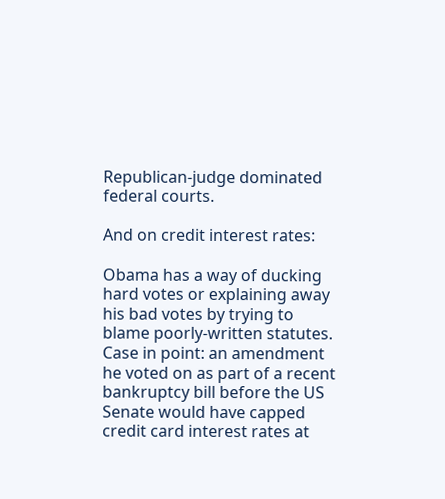Republican-judge dominated federal courts.

And on credit interest rates:

Obama has a way of ducking hard votes or explaining away his bad votes by trying to blame poorly-written statutes. Case in point: an amendment he voted on as part of a recent bankruptcy bill before the US Senate would have capped credit card interest rates at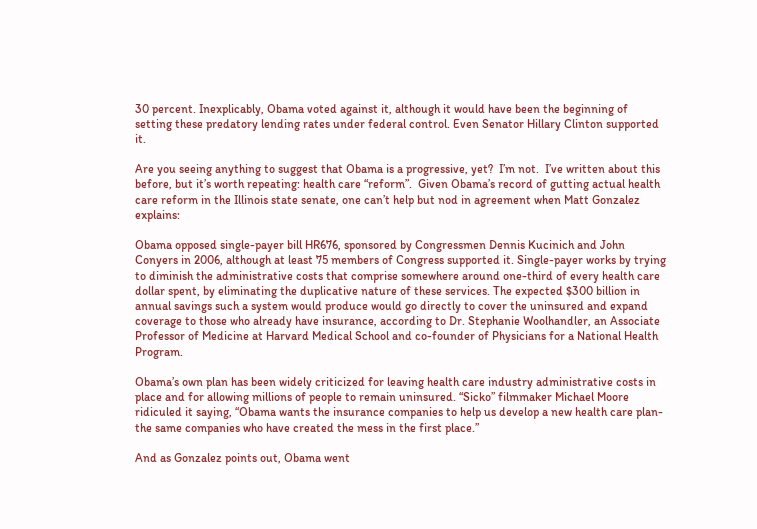30 percent. Inexplicably, Obama voted against it, although it would have been the beginning of setting these predatory lending rates under federal control. Even Senator Hillary Clinton supported it.

Are you seeing anything to suggest that Obama is a progressive, yet?  I’m not.  I’ve written about this before, but it’s worth repeating: health care “reform”.  Given Obama’s record of gutting actual health care reform in the Illinois state senate, one can’t help but nod in agreement when Matt Gonzalez explains:

Obama opposed single-payer bill HR676, sponsored by Congressmen Dennis Kucinich and John Conyers in 2006, although at least 75 members of Congress supported it. Single-payer works by trying to diminish the administrative costs that comprise somewhere around one-third of every health care dollar spent, by eliminating the duplicative nature of these services. The expected $300 billion in annual savings such a system would produce would go directly to cover the uninsured and expand coverage to those who already have insurance, according to Dr. Stephanie Woolhandler, an Associate Professor of Medicine at Harvard Medical School and co-founder of Physicians for a National Health Program.

Obama’s own plan has been widely criticized for leaving health care industry administrative costs in place and for allowing millions of people to remain uninsured. “Sicko” filmmaker Michael Moore ridiculed it saying, “Obama wants the insurance companies to help us develop a new health care plan-the same companies who have created the mess in the first place.”

And as Gonzalez points out, Obama went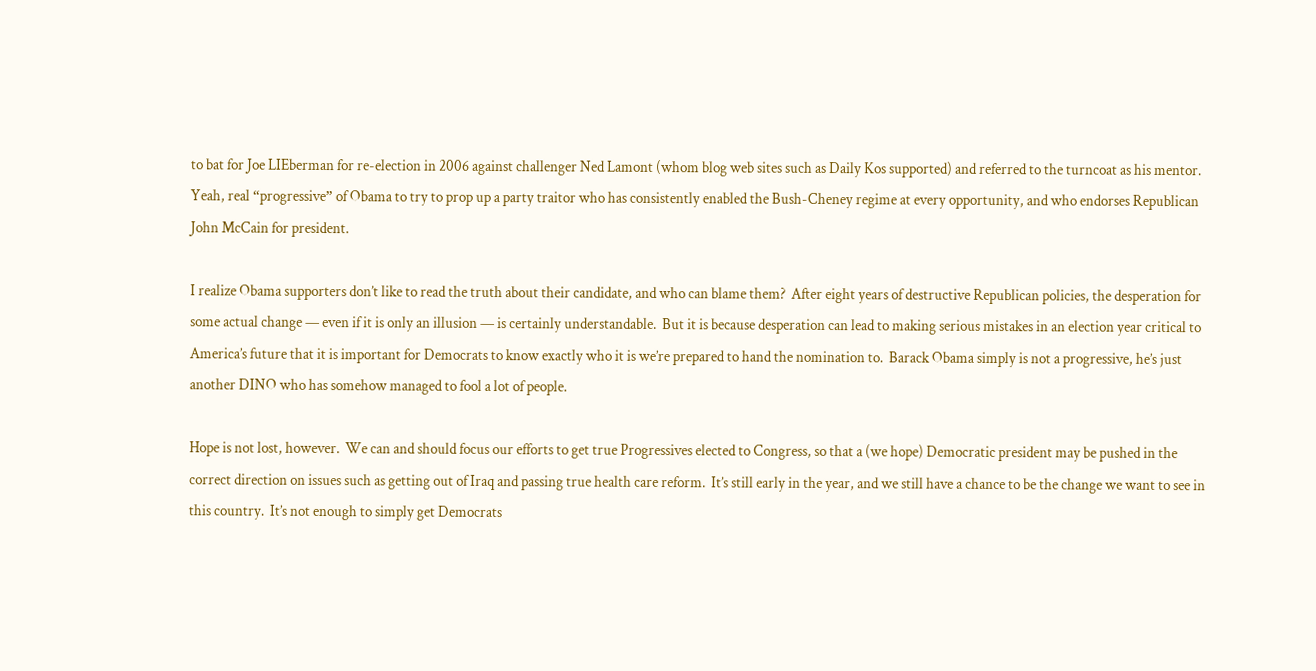to bat for Joe LIEberman for re-election in 2006 against challenger Ned Lamont (whom blog web sites such as Daily Kos supported) and referred to the turncoat as his mentor.  Yeah, real “progressive” of Obama to try to prop up a party traitor who has consistently enabled the Bush-Cheney regime at every opportunity, and who endorses Republican John McCain for president.

I realize Obama supporters don’t like to read the truth about their candidate, and who can blame them?  After eight years of destructive Republican policies, the desperation for some actual change — even if it is only an illusion — is certainly understandable.  But it is because desperation can lead to making serious mistakes in an election year critical to America’s future that it is important for Democrats to know exactly who it is we’re prepared to hand the nomination to.  Barack Obama simply is not a progressive, he’s just another DINO who has somehow managed to fool a lot of people.

Hope is not lost, however.  We can and should focus our efforts to get true Progressives elected to Congress, so that a (we hope) Democratic president may be pushed in the correct direction on issues such as getting out of Iraq and passing true health care reform.  It’s still early in the year, and we still have a chance to be the change we want to see in this country.  It’s not enough to simply get Democrats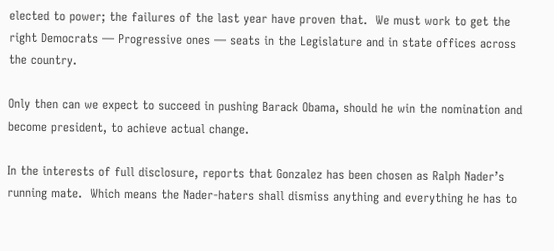elected to power; the failures of the last year have proven that.  We must work to get the right Democrats — Progressive ones — seats in the Legislature and in state offices across the country.

Only then can we expect to succeed in pushing Barack Obama, should he win the nomination and become president, to achieve actual change.

In the interests of full disclosure, reports that Gonzalez has been chosen as Ralph Nader’s running mate.  Which means the Nader-haters shall dismiss anything and everything he has to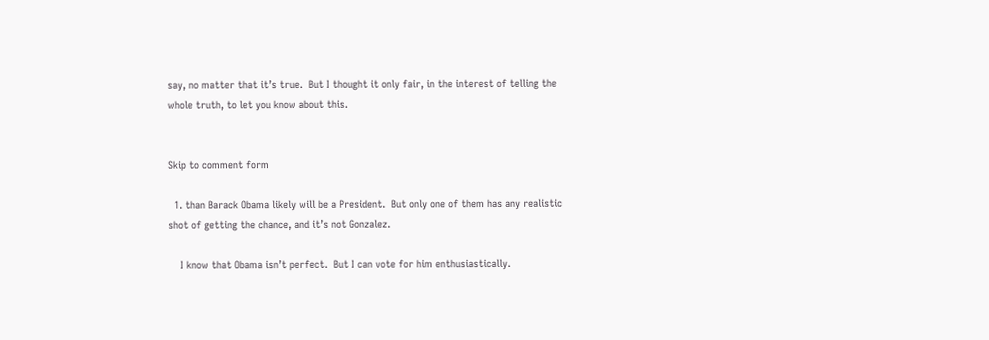say, no matter that it’s true.  But I thought it only fair, in the interest of telling the whole truth, to let you know about this.


Skip to comment form

  1. than Barack Obama likely will be a President.  But only one of them has any realistic shot of getting the chance, and it’s not Gonzalez.

    I know that Obama isn’t perfect.  But I can vote for him enthusiastically.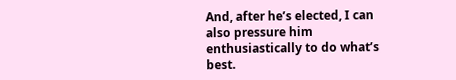And, after he’s elected, I can also pressure him enthusiastically to do what’s best.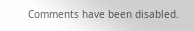Comments have been disabled.